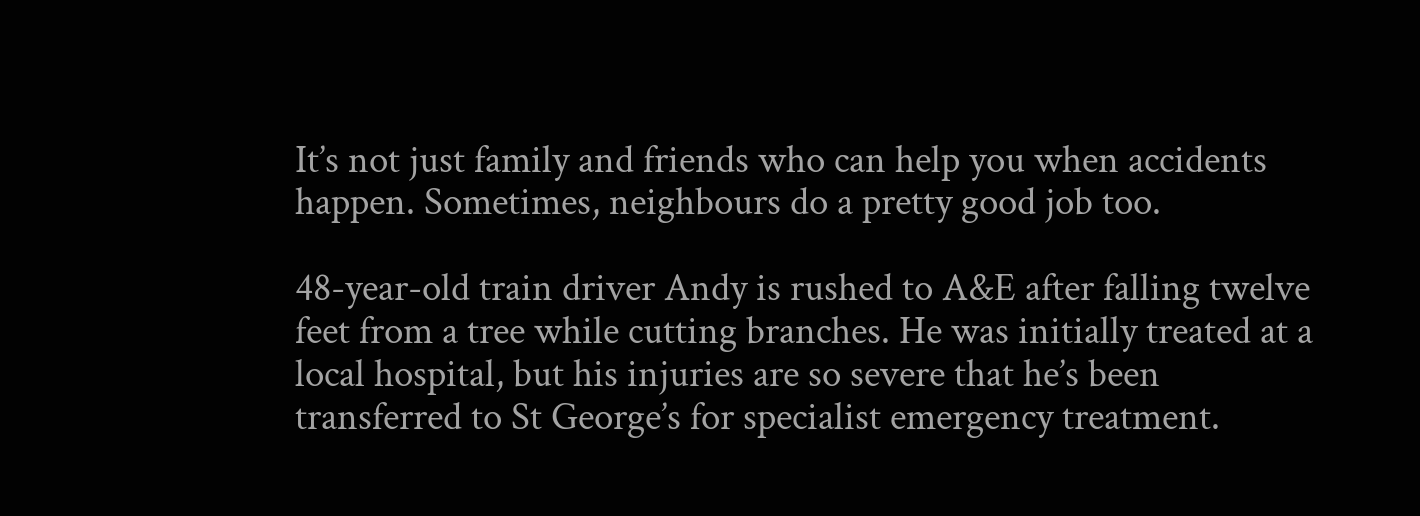It’s not just family and friends who can help you when accidents happen. Sometimes, neighbours do a pretty good job too.

48-year-old train driver Andy is rushed to A&E after falling twelve feet from a tree while cutting branches. He was initially treated at a local hospital, but his injuries are so severe that he’s been transferred to St George’s for specialist emergency treatment.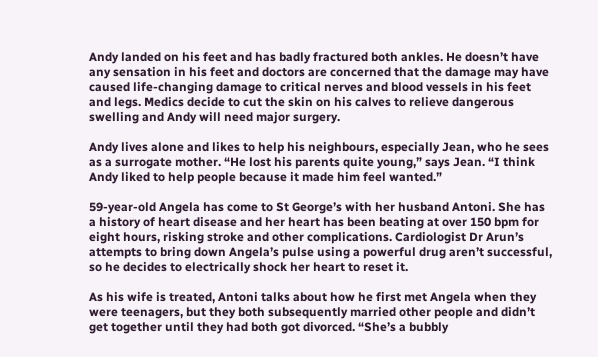Andy landed on his feet and has badly fractured both ankles. He doesn’t have any sensation in his feet and doctors are concerned that the damage may have caused life-changing damage to critical nerves and blood vessels in his feet and legs. Medics decide to cut the skin on his calves to relieve dangerous swelling and Andy will need major surgery.

Andy lives alone and likes to help his neighbours, especially Jean, who he sees as a surrogate mother. “He lost his parents quite young,” says Jean. “I think Andy liked to help people because it made him feel wanted.”

59-year-old Angela has come to St George’s with her husband Antoni. She has a history of heart disease and her heart has been beating at over 150 bpm for eight hours, risking stroke and other complications. Cardiologist Dr Arun’s attempts to bring down Angela’s pulse using a powerful drug aren’t successful, so he decides to electrically shock her heart to reset it.

As his wife is treated, Antoni talks about how he first met Angela when they were teenagers, but they both subsequently married other people and didn’t get together until they had both got divorced. “She’s a bubbly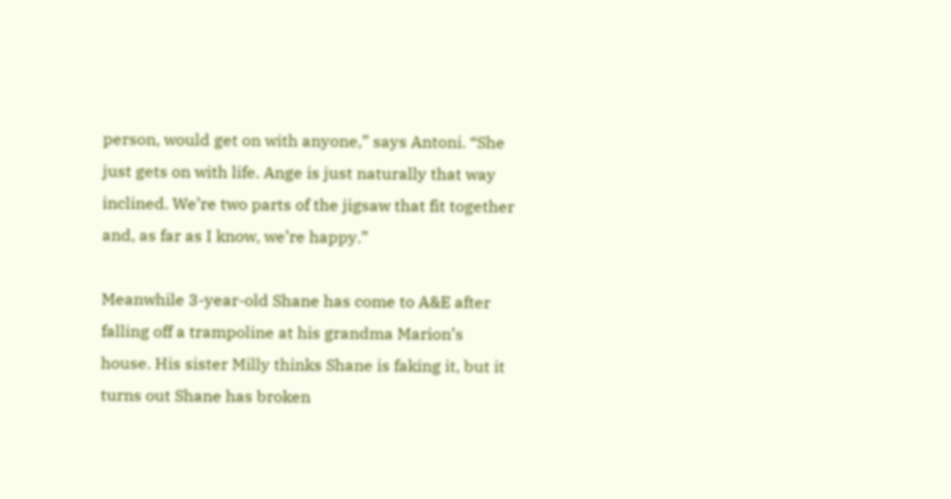person, would get on with anyone,” says Antoni. “She just gets on with life. Ange is just naturally that way inclined. We’re two parts of the jigsaw that fit together and, as far as I know, we’re happy.”

Meanwhile 3-year-old Shane has come to A&E after falling off a trampoline at his grandma Marion’s house. His sister Milly thinks Shane is faking it, but it turns out Shane has broken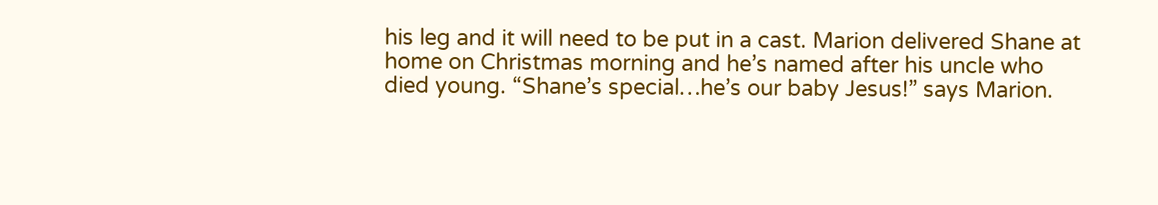his leg and it will need to be put in a cast. Marion delivered Shane at home on Christmas morning and he’s named after his uncle who died young. “Shane’s special…he’s our baby Jesus!” says Marion.